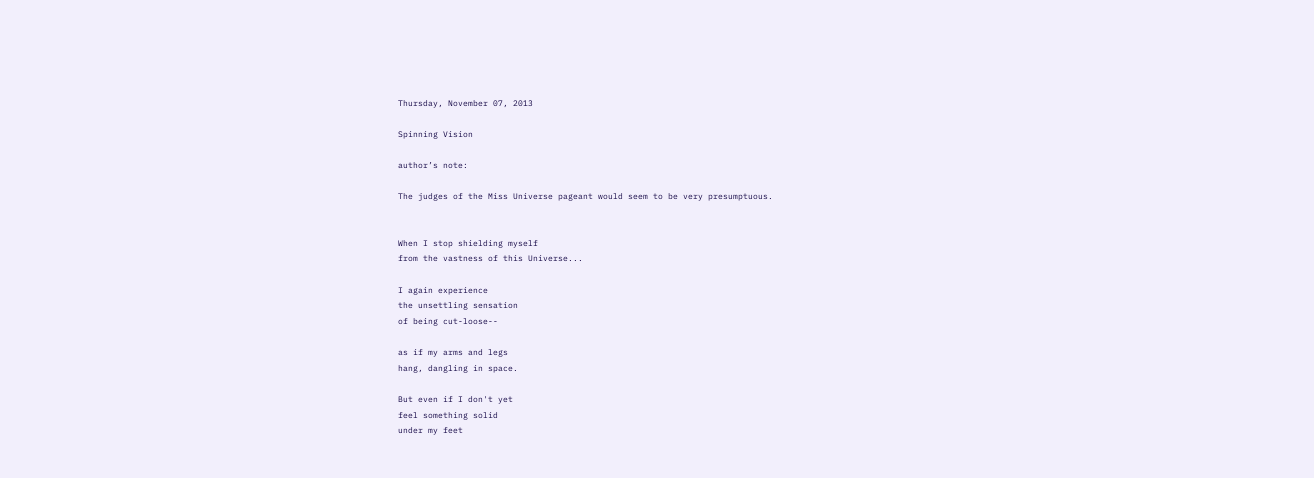Thursday, November 07, 2013

Spinning Vision

author’s note:

The judges of the Miss Universe pageant would seem to be very presumptuous.


When I stop shielding myself
from the vastness of this Universe...

I again experience
the unsettling sensation
of being cut-loose--

as if my arms and legs
hang, dangling in space.

But even if I don't yet
feel something solid
under my feet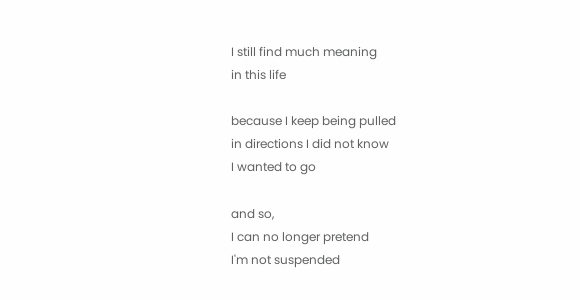I still find much meaning
in this life

because I keep being pulled
in directions I did not know
I wanted to go

and so,
I can no longer pretend
I'm not suspended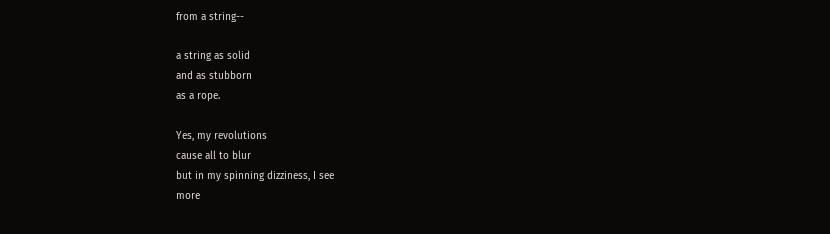from a string--

a string as solid
and as stubborn
as a rope.

Yes, my revolutions
cause all to blur
but in my spinning dizziness, I see
more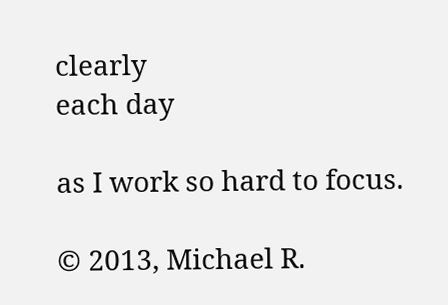clearly
each day

as I work so hard to focus.

© 2013, Michael R.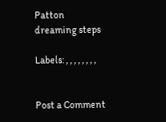Patton
dreaming steps

Labels: , , , , , , , ,


Post a Comment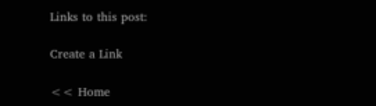Links to this post:

Create a Link

<< Home